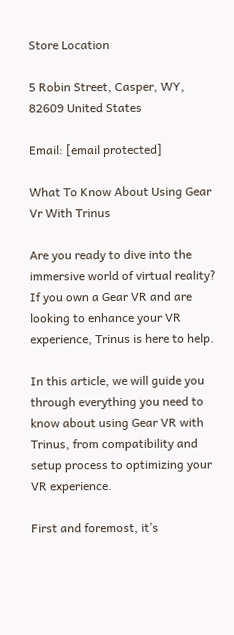Store Location

5 Robin Street, Casper, WY, 82609 United States

Email: [email protected]

What To Know About Using Gear Vr With Trinus

Are you ready to dive into the immersive world of virtual reality? If you own a Gear VR and are looking to enhance your VR experience, Trinus is here to help.

In this article, we will guide you through everything you need to know about using Gear VR with Trinus, from compatibility and setup process to optimizing your VR experience.

First and foremost, it’s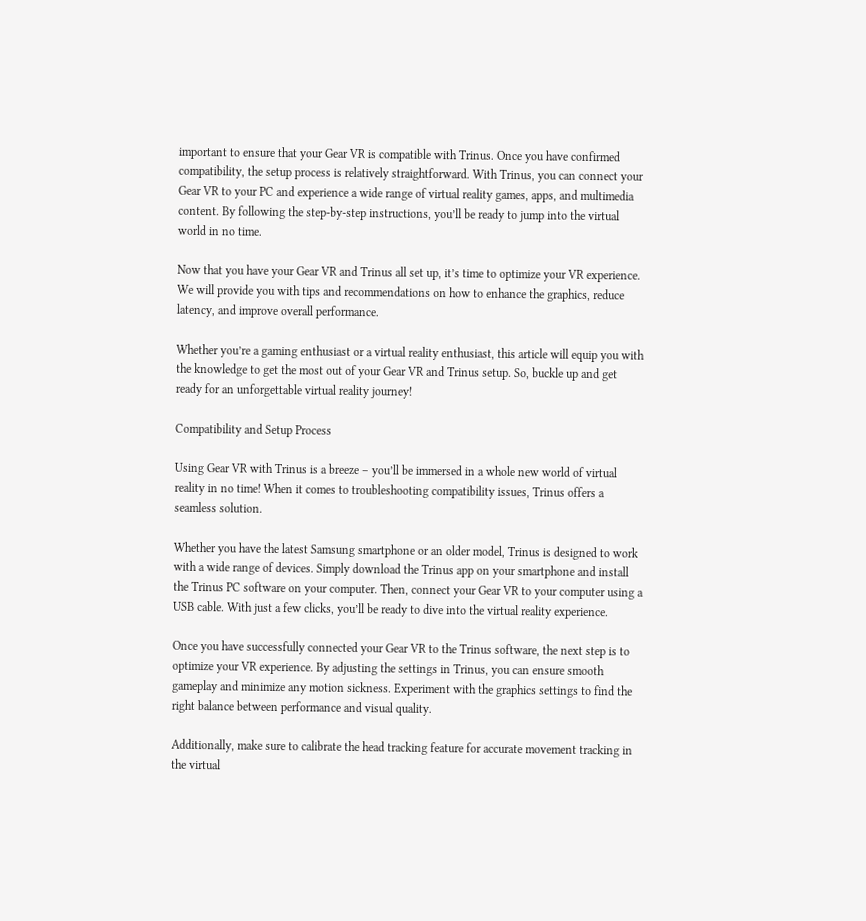important to ensure that your Gear VR is compatible with Trinus. Once you have confirmed compatibility, the setup process is relatively straightforward. With Trinus, you can connect your Gear VR to your PC and experience a wide range of virtual reality games, apps, and multimedia content. By following the step-by-step instructions, you’ll be ready to jump into the virtual world in no time.

Now that you have your Gear VR and Trinus all set up, it’s time to optimize your VR experience. We will provide you with tips and recommendations on how to enhance the graphics, reduce latency, and improve overall performance.

Whether you’re a gaming enthusiast or a virtual reality enthusiast, this article will equip you with the knowledge to get the most out of your Gear VR and Trinus setup. So, buckle up and get ready for an unforgettable virtual reality journey!

Compatibility and Setup Process

Using Gear VR with Trinus is a breeze – you’ll be immersed in a whole new world of virtual reality in no time! When it comes to troubleshooting compatibility issues, Trinus offers a seamless solution.

Whether you have the latest Samsung smartphone or an older model, Trinus is designed to work with a wide range of devices. Simply download the Trinus app on your smartphone and install the Trinus PC software on your computer. Then, connect your Gear VR to your computer using a USB cable. With just a few clicks, you’ll be ready to dive into the virtual reality experience.

Once you have successfully connected your Gear VR to the Trinus software, the next step is to optimize your VR experience. By adjusting the settings in Trinus, you can ensure smooth gameplay and minimize any motion sickness. Experiment with the graphics settings to find the right balance between performance and visual quality.

Additionally, make sure to calibrate the head tracking feature for accurate movement tracking in the virtual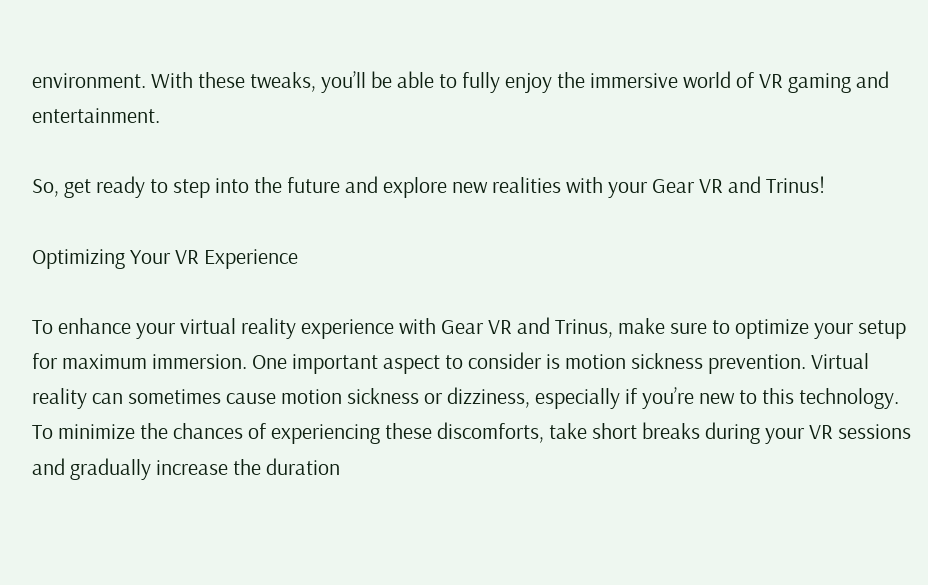environment. With these tweaks, you’ll be able to fully enjoy the immersive world of VR gaming and entertainment.

So, get ready to step into the future and explore new realities with your Gear VR and Trinus!

Optimizing Your VR Experience

To enhance your virtual reality experience with Gear VR and Trinus, make sure to optimize your setup for maximum immersion. One important aspect to consider is motion sickness prevention. Virtual reality can sometimes cause motion sickness or dizziness, especially if you’re new to this technology. To minimize the chances of experiencing these discomforts, take short breaks during your VR sessions and gradually increase the duration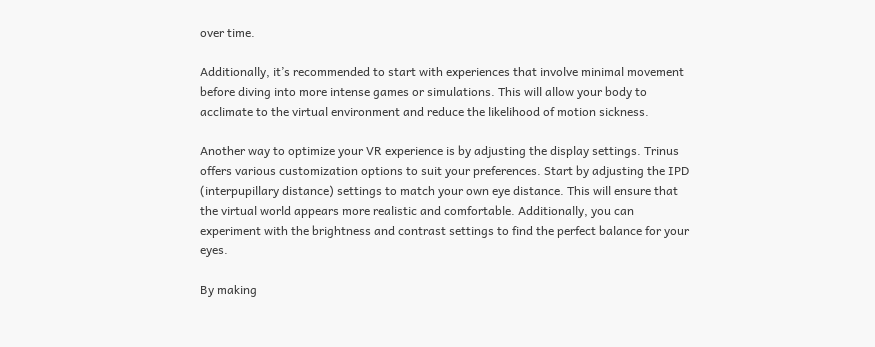over time.

Additionally, it’s recommended to start with experiences that involve minimal movement before diving into more intense games or simulations. This will allow your body to acclimate to the virtual environment and reduce the likelihood of motion sickness.

Another way to optimize your VR experience is by adjusting the display settings. Trinus offers various customization options to suit your preferences. Start by adjusting the IPD (interpupillary distance) settings to match your own eye distance. This will ensure that the virtual world appears more realistic and comfortable. Additionally, you can experiment with the brightness and contrast settings to find the perfect balance for your eyes.

By making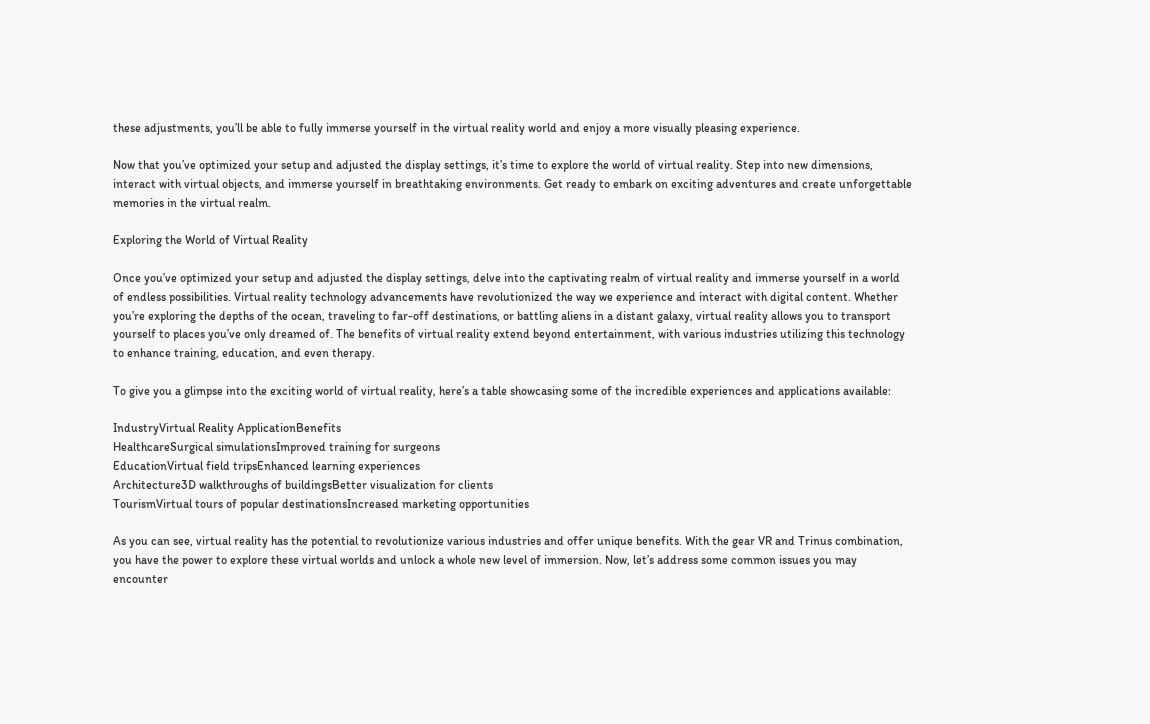these adjustments, you’ll be able to fully immerse yourself in the virtual reality world and enjoy a more visually pleasing experience.

Now that you’ve optimized your setup and adjusted the display settings, it’s time to explore the world of virtual reality. Step into new dimensions, interact with virtual objects, and immerse yourself in breathtaking environments. Get ready to embark on exciting adventures and create unforgettable memories in the virtual realm.

Exploring the World of Virtual Reality

Once you’ve optimized your setup and adjusted the display settings, delve into the captivating realm of virtual reality and immerse yourself in a world of endless possibilities. Virtual reality technology advancements have revolutionized the way we experience and interact with digital content. Whether you’re exploring the depths of the ocean, traveling to far-off destinations, or battling aliens in a distant galaxy, virtual reality allows you to transport yourself to places you’ve only dreamed of. The benefits of virtual reality extend beyond entertainment, with various industries utilizing this technology to enhance training, education, and even therapy.

To give you a glimpse into the exciting world of virtual reality, here’s a table showcasing some of the incredible experiences and applications available:

IndustryVirtual Reality ApplicationBenefits
HealthcareSurgical simulationsImproved training for surgeons
EducationVirtual field tripsEnhanced learning experiences
Architecture3D walkthroughs of buildingsBetter visualization for clients
TourismVirtual tours of popular destinationsIncreased marketing opportunities

As you can see, virtual reality has the potential to revolutionize various industries and offer unique benefits. With the gear VR and Trinus combination, you have the power to explore these virtual worlds and unlock a whole new level of immersion. Now, let’s address some common issues you may encounter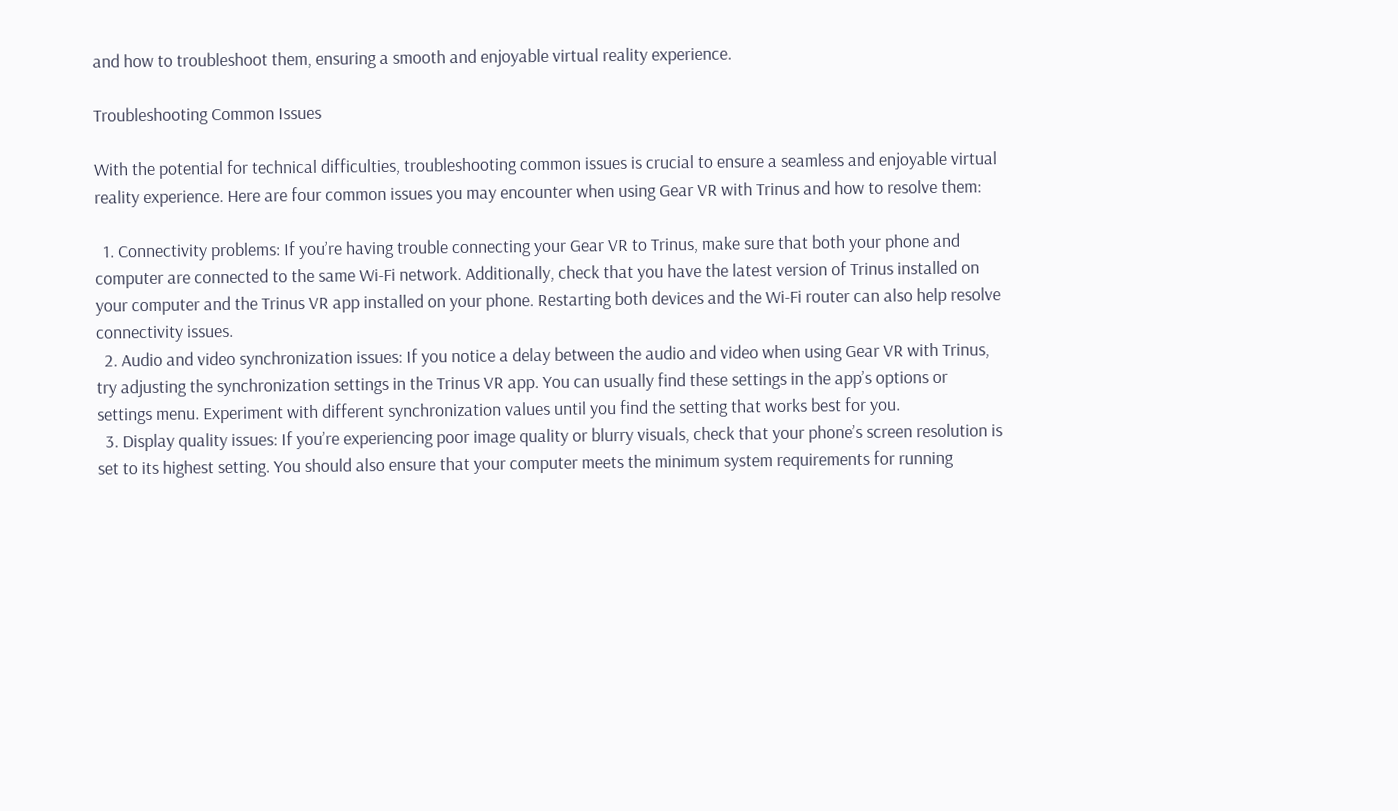and how to troubleshoot them, ensuring a smooth and enjoyable virtual reality experience.

Troubleshooting Common Issues

With the potential for technical difficulties, troubleshooting common issues is crucial to ensure a seamless and enjoyable virtual reality experience. Here are four common issues you may encounter when using Gear VR with Trinus and how to resolve them:

  1. Connectivity problems: If you’re having trouble connecting your Gear VR to Trinus, make sure that both your phone and computer are connected to the same Wi-Fi network. Additionally, check that you have the latest version of Trinus installed on your computer and the Trinus VR app installed on your phone. Restarting both devices and the Wi-Fi router can also help resolve connectivity issues.
  2. Audio and video synchronization issues: If you notice a delay between the audio and video when using Gear VR with Trinus, try adjusting the synchronization settings in the Trinus VR app. You can usually find these settings in the app’s options or settings menu. Experiment with different synchronization values until you find the setting that works best for you.
  3. Display quality issues: If you’re experiencing poor image quality or blurry visuals, check that your phone’s screen resolution is set to its highest setting. You should also ensure that your computer meets the minimum system requirements for running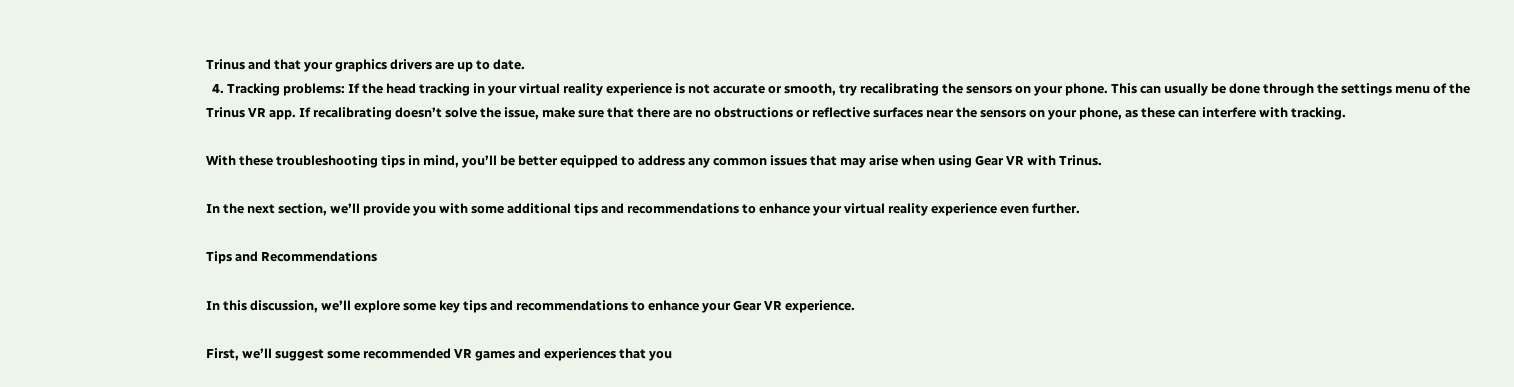Trinus and that your graphics drivers are up to date.
  4. Tracking problems: If the head tracking in your virtual reality experience is not accurate or smooth, try recalibrating the sensors on your phone. This can usually be done through the settings menu of the Trinus VR app. If recalibrating doesn’t solve the issue, make sure that there are no obstructions or reflective surfaces near the sensors on your phone, as these can interfere with tracking.

With these troubleshooting tips in mind, you’ll be better equipped to address any common issues that may arise when using Gear VR with Trinus.

In the next section, we’ll provide you with some additional tips and recommendations to enhance your virtual reality experience even further.

Tips and Recommendations

In this discussion, we’ll explore some key tips and recommendations to enhance your Gear VR experience.

First, we’ll suggest some recommended VR games and experiences that you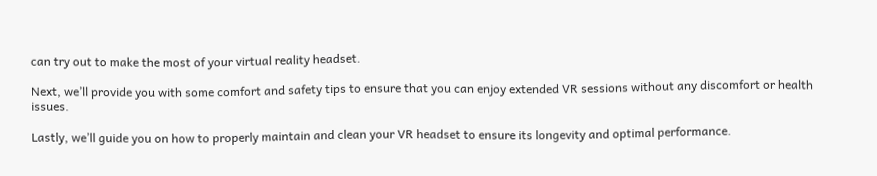can try out to make the most of your virtual reality headset.

Next, we’ll provide you with some comfort and safety tips to ensure that you can enjoy extended VR sessions without any discomfort or health issues.

Lastly, we’ll guide you on how to properly maintain and clean your VR headset to ensure its longevity and optimal performance.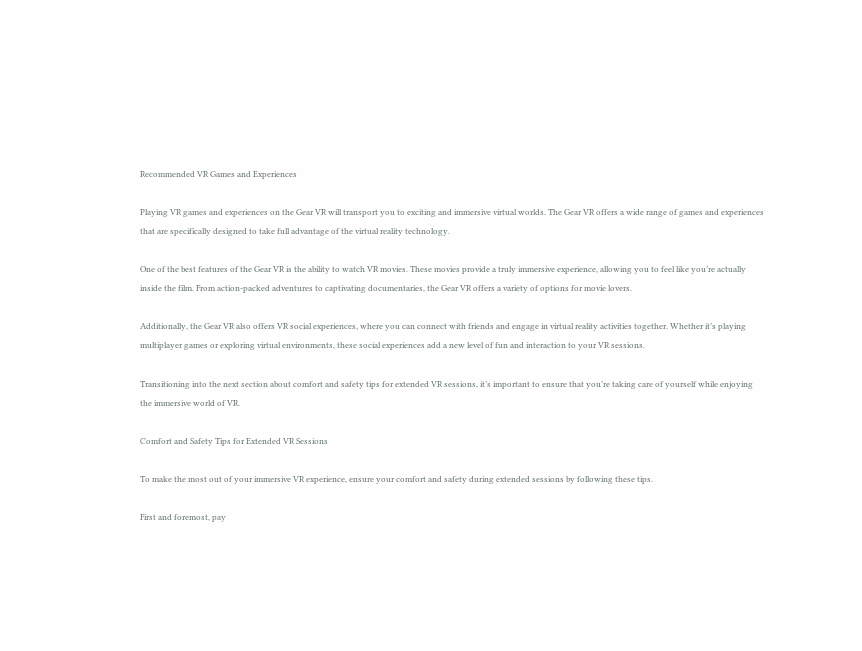Recommended VR Games and Experiences

Playing VR games and experiences on the Gear VR will transport you to exciting and immersive virtual worlds. The Gear VR offers a wide range of games and experiences that are specifically designed to take full advantage of the virtual reality technology.

One of the best features of the Gear VR is the ability to watch VR movies. These movies provide a truly immersive experience, allowing you to feel like you’re actually inside the film. From action-packed adventures to captivating documentaries, the Gear VR offers a variety of options for movie lovers.

Additionally, the Gear VR also offers VR social experiences, where you can connect with friends and engage in virtual reality activities together. Whether it’s playing multiplayer games or exploring virtual environments, these social experiences add a new level of fun and interaction to your VR sessions.

Transitioning into the next section about comfort and safety tips for extended VR sessions, it’s important to ensure that you’re taking care of yourself while enjoying the immersive world of VR.

Comfort and Safety Tips for Extended VR Sessions

To make the most out of your immersive VR experience, ensure your comfort and safety during extended sessions by following these tips.

First and foremost, pay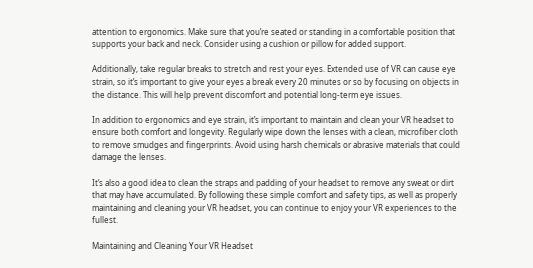attention to ergonomics. Make sure that you’re seated or standing in a comfortable position that supports your back and neck. Consider using a cushion or pillow for added support.

Additionally, take regular breaks to stretch and rest your eyes. Extended use of VR can cause eye strain, so it’s important to give your eyes a break every 20 minutes or so by focusing on objects in the distance. This will help prevent discomfort and potential long-term eye issues.

In addition to ergonomics and eye strain, it’s important to maintain and clean your VR headset to ensure both comfort and longevity. Regularly wipe down the lenses with a clean, microfiber cloth to remove smudges and fingerprints. Avoid using harsh chemicals or abrasive materials that could damage the lenses.

It’s also a good idea to clean the straps and padding of your headset to remove any sweat or dirt that may have accumulated. By following these simple comfort and safety tips, as well as properly maintaining and cleaning your VR headset, you can continue to enjoy your VR experiences to the fullest.

Maintaining and Cleaning Your VR Headset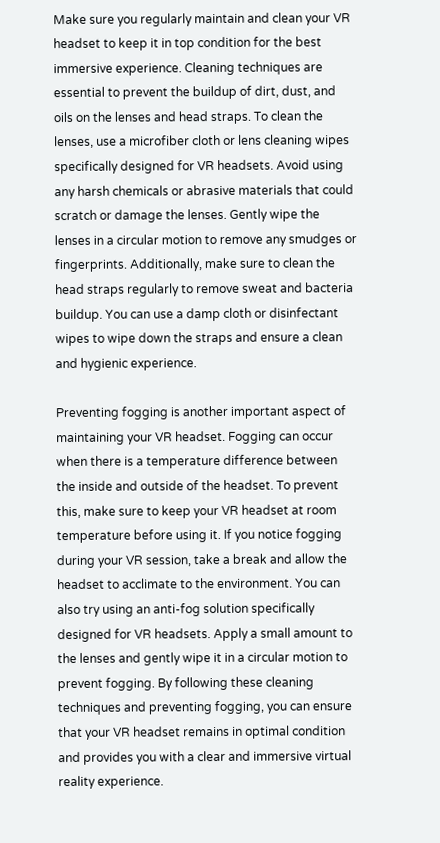Make sure you regularly maintain and clean your VR headset to keep it in top condition for the best immersive experience. Cleaning techniques are essential to prevent the buildup of dirt, dust, and oils on the lenses and head straps. To clean the lenses, use a microfiber cloth or lens cleaning wipes specifically designed for VR headsets. Avoid using any harsh chemicals or abrasive materials that could scratch or damage the lenses. Gently wipe the lenses in a circular motion to remove any smudges or fingerprints. Additionally, make sure to clean the head straps regularly to remove sweat and bacteria buildup. You can use a damp cloth or disinfectant wipes to wipe down the straps and ensure a clean and hygienic experience.

Preventing fogging is another important aspect of maintaining your VR headset. Fogging can occur when there is a temperature difference between the inside and outside of the headset. To prevent this, make sure to keep your VR headset at room temperature before using it. If you notice fogging during your VR session, take a break and allow the headset to acclimate to the environment. You can also try using an anti-fog solution specifically designed for VR headsets. Apply a small amount to the lenses and gently wipe it in a circular motion to prevent fogging. By following these cleaning techniques and preventing fogging, you can ensure that your VR headset remains in optimal condition and provides you with a clear and immersive virtual reality experience.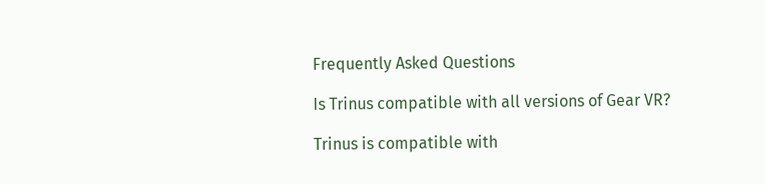Frequently Asked Questions

Is Trinus compatible with all versions of Gear VR?

Trinus is compatible with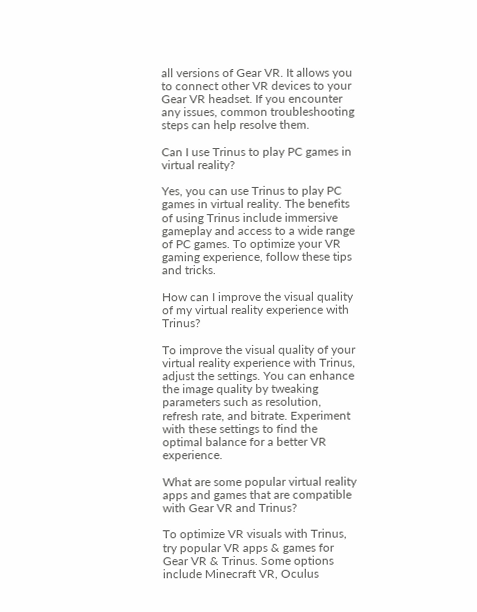all versions of Gear VR. It allows you to connect other VR devices to your Gear VR headset. If you encounter any issues, common troubleshooting steps can help resolve them.

Can I use Trinus to play PC games in virtual reality?

Yes, you can use Trinus to play PC games in virtual reality. The benefits of using Trinus include immersive gameplay and access to a wide range of PC games. To optimize your VR gaming experience, follow these tips and tricks.

How can I improve the visual quality of my virtual reality experience with Trinus?

To improve the visual quality of your virtual reality experience with Trinus, adjust the settings. You can enhance the image quality by tweaking parameters such as resolution, refresh rate, and bitrate. Experiment with these settings to find the optimal balance for a better VR experience.

What are some popular virtual reality apps and games that are compatible with Gear VR and Trinus?

To optimize VR visuals with Trinus, try popular VR apps & games for Gear VR & Trinus. Some options include Minecraft VR, Oculus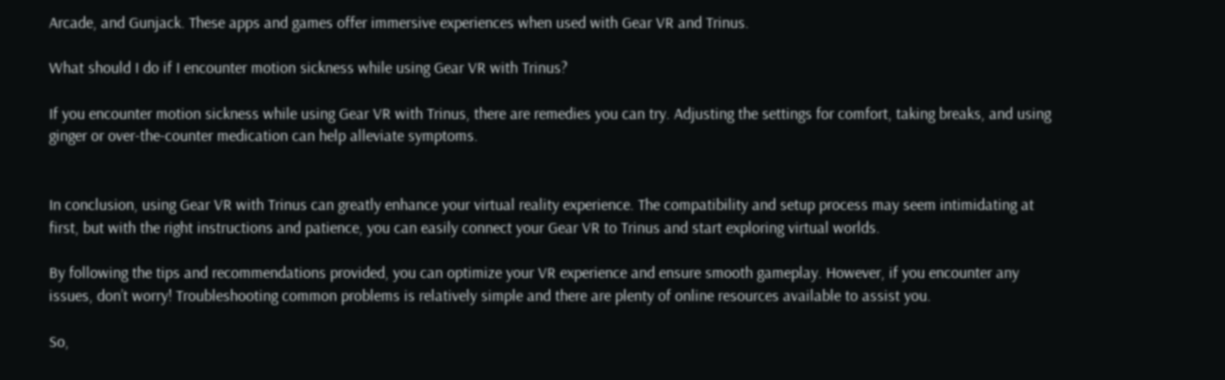Arcade, and Gunjack. These apps and games offer immersive experiences when used with Gear VR and Trinus.

What should I do if I encounter motion sickness while using Gear VR with Trinus?

If you encounter motion sickness while using Gear VR with Trinus, there are remedies you can try. Adjusting the settings for comfort, taking breaks, and using ginger or over-the-counter medication can help alleviate symptoms.


In conclusion, using Gear VR with Trinus can greatly enhance your virtual reality experience. The compatibility and setup process may seem intimidating at first, but with the right instructions and patience, you can easily connect your Gear VR to Trinus and start exploring virtual worlds.

By following the tips and recommendations provided, you can optimize your VR experience and ensure smooth gameplay. However, if you encounter any issues, don’t worry! Troubleshooting common problems is relatively simple and there are plenty of online resources available to assist you.

So,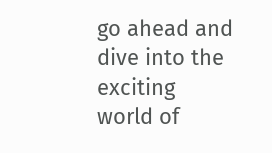go ahead and dive into the exciting world of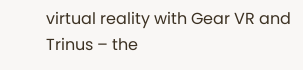virtual reality with Gear VR and Trinus – the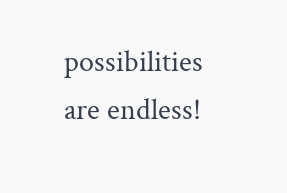possibilities are endless!